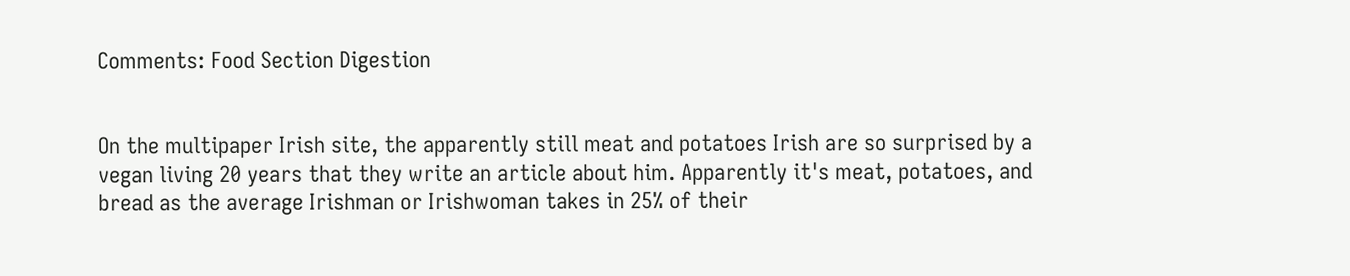Comments: Food Section Digestion


On the multipaper Irish site, the apparently still meat and potatoes Irish are so surprised by a vegan living 20 years that they write an article about him. Apparently it's meat, potatoes, and bread as the average Irishman or Irishwoman takes in 25% of their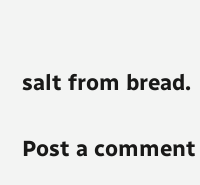salt from bread.

Post a comment